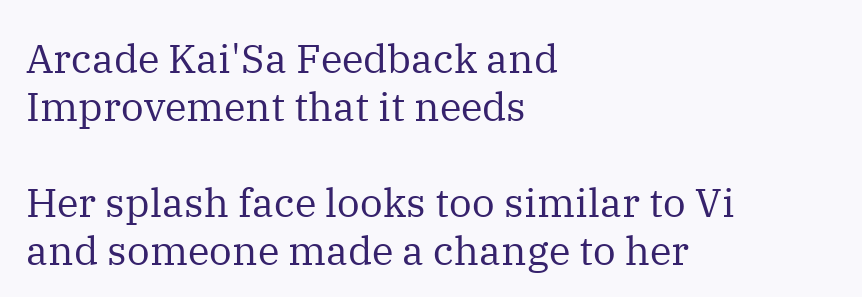Arcade Kai'Sa Feedback and Improvement that it needs

Her splash face looks too similar to Vi and someone made a change to her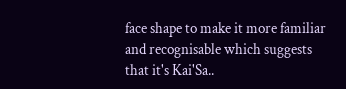face shape to make it more familiar and recognisable which suggests that it's Kai'Sa..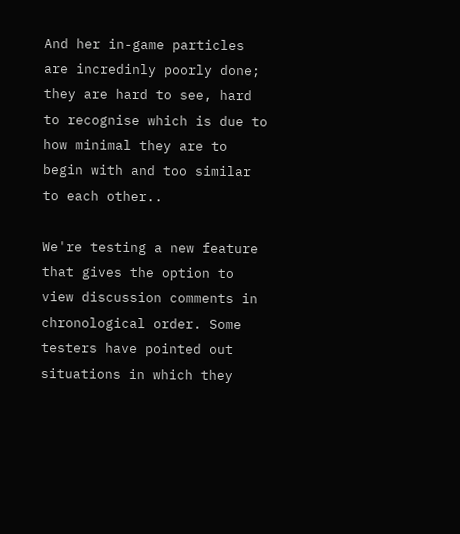And her in-game particles are incredinly poorly done; they are hard to see, hard to recognise which is due to how minimal they are to begin with and too similar to each other..

We're testing a new feature that gives the option to view discussion comments in chronological order. Some testers have pointed out situations in which they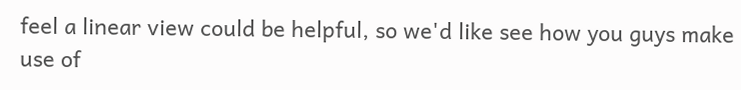feel a linear view could be helpful, so we'd like see how you guys make use of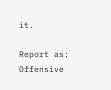it.

Report as:
Offensive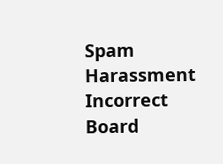Spam Harassment Incorrect Board